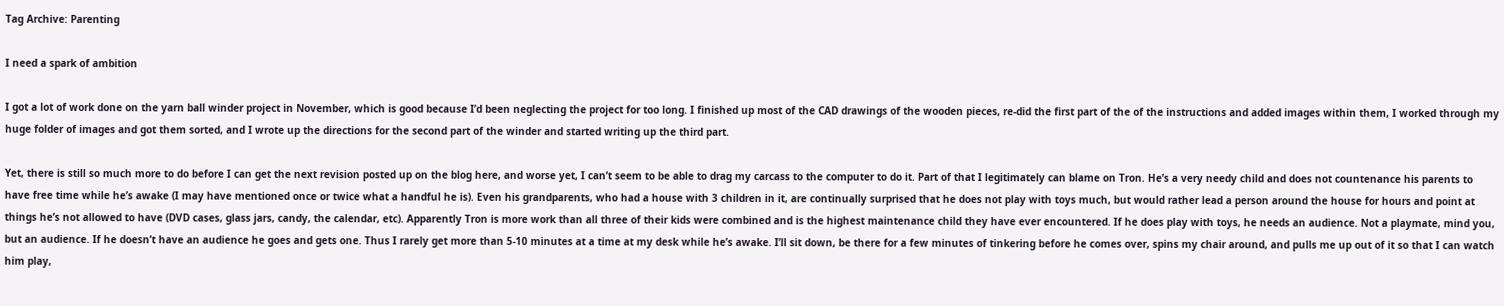Tag Archive: Parenting

I need a spark of ambition

I got a lot of work done on the yarn ball winder project in November, which is good because I’d been neglecting the project for too long. I finished up most of the CAD drawings of the wooden pieces, re-did the first part of the of the instructions and added images within them, I worked through my huge folder of images and got them sorted, and I wrote up the directions for the second part of the winder and started writing up the third part.

Yet, there is still so much more to do before I can get the next revision posted up on the blog here, and worse yet, I can’t seem to be able to drag my carcass to the computer to do it. Part of that I legitimately can blame on Tron. He’s a very needy child and does not countenance his parents to have free time while he’s awake (I may have mentioned once or twice what a handful he is). Even his grandparents, who had a house with 3 children in it, are continually surprised that he does not play with toys much, but would rather lead a person around the house for hours and point at things he’s not allowed to have (DVD cases, glass jars, candy, the calendar, etc). Apparently Tron is more work than all three of their kids were combined and is the highest maintenance child they have ever encountered. If he does play with toys, he needs an audience. Not a playmate, mind you, but an audience. If he doesn’t have an audience he goes and gets one. Thus I rarely get more than 5-10 minutes at a time at my desk while he’s awake. I’ll sit down, be there for a few minutes of tinkering before he comes over, spins my chair around, and pulls me up out of it so that I can watch him play,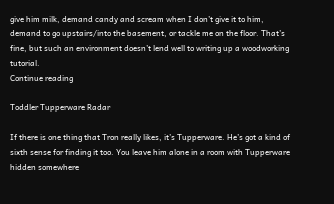give him milk, demand candy and scream when I don’t give it to him, demand to go upstairs/into the basement, or tackle me on the floor. That’s fine, but such an environment doesn’t lend well to writing up a woodworking tutorial.
Continue reading

Toddler Tupperware Radar

If there is one thing that Tron really likes, it’s Tupperware. He’s got a kind of sixth sense for finding it too. You leave him alone in a room with Tupperware hidden somewhere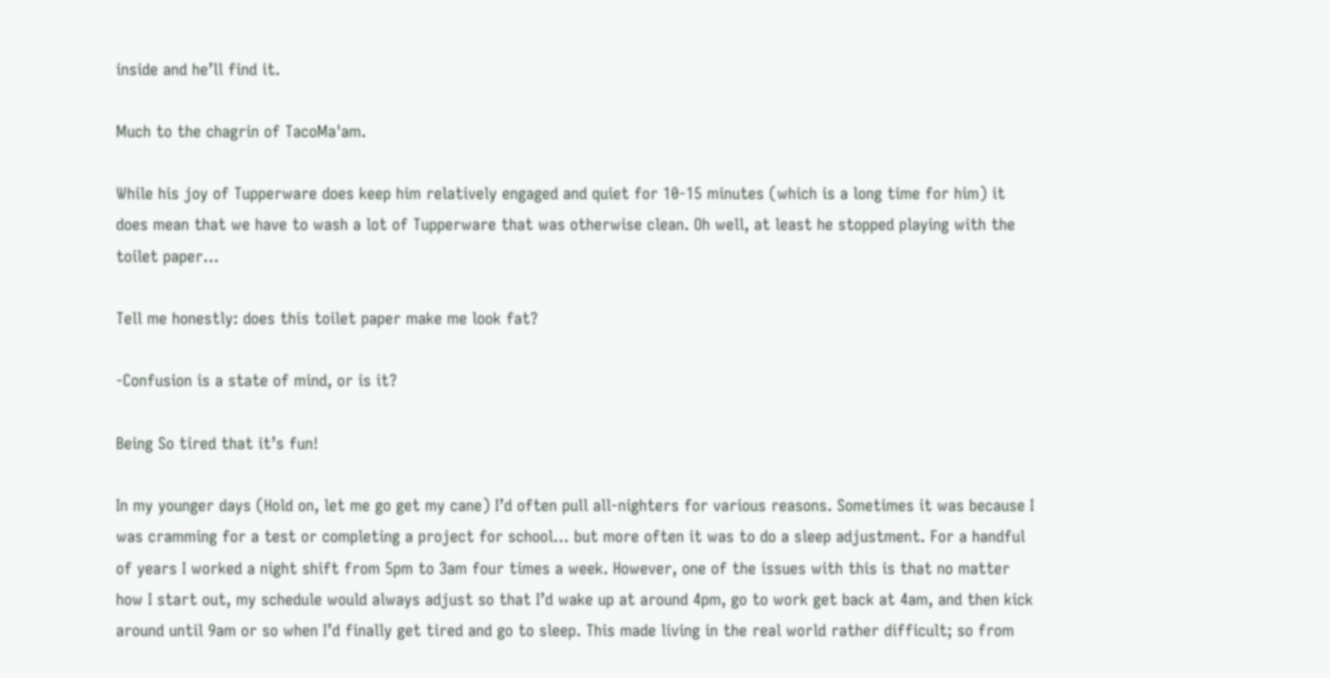inside and he’ll find it.

Much to the chagrin of TacoMa'am.

While his joy of Tupperware does keep him relatively engaged and quiet for 10-15 minutes (which is a long time for him) it does mean that we have to wash a lot of Tupperware that was otherwise clean. Oh well, at least he stopped playing with the toilet paper…

Tell me honestly: does this toilet paper make me look fat?

-Confusion is a state of mind, or is it?

Being So tired that it’s fun!

In my younger days (Hold on, let me go get my cane) I’d often pull all-nighters for various reasons. Sometimes it was because I was cramming for a test or completing a project for school… but more often it was to do a sleep adjustment. For a handful of years I worked a night shift from 5pm to 3am four times a week. However, one of the issues with this is that no matter how I start out, my schedule would always adjust so that I’d wake up at around 4pm, go to work get back at 4am, and then kick around until 9am or so when I’d finally get tired and go to sleep. This made living in the real world rather difficult; so from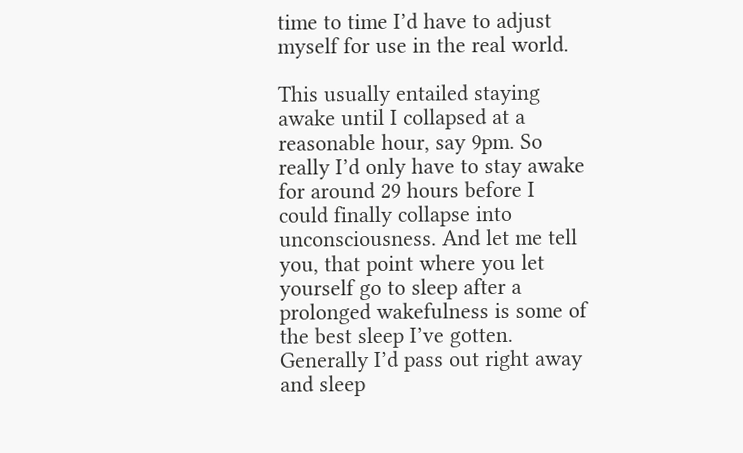time to time I’d have to adjust myself for use in the real world.

This usually entailed staying awake until I collapsed at a reasonable hour, say 9pm. So really I’d only have to stay awake for around 29 hours before I could finally collapse into unconsciousness. And let me tell you, that point where you let yourself go to sleep after a prolonged wakefulness is some of the best sleep I’ve gotten. Generally I’d pass out right away and sleep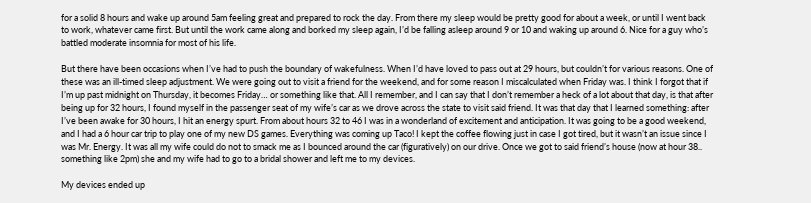for a solid 8 hours and wake up around 5am feeling great and prepared to rock the day. From there my sleep would be pretty good for about a week, or until I went back to work, whatever came first. But until the work came along and borked my sleep again, I’d be falling asleep around 9 or 10 and waking up around 6. Nice for a guy who’s battled moderate insomnia for most of his life.

But there have been occasions when I’ve had to push the boundary of wakefulness. When I’d have loved to pass out at 29 hours, but couldn’t for various reasons. One of these was an ill-timed sleep adjustment. We were going out to visit a friend for the weekend, and for some reason I miscalculated when Friday was. I think I forgot that if I’m up past midnight on Thursday, it becomes Friday… or something like that. All I remember, and I can say that I don’t remember a heck of a lot about that day, is that after being up for 32 hours, I found myself in the passenger seat of my wife’s car as we drove across the state to visit said friend. It was that day that I learned something: after I’ve been awake for 30 hours, I hit an energy spurt. From about hours 32 to 46 I was in a wonderland of excitement and anticipation. It was going to be a good weekend, and I had a 6 hour car trip to play one of my new DS games. Everything was coming up Taco! I kept the coffee flowing just in case I got tired, but it wasn’t an issue since I was Mr. Energy. It was all my wife could do not to smack me as I bounced around the car (figuratively) on our drive. Once we got to said friend’s house (now at hour 38.. something like 2pm) she and my wife had to go to a bridal shower and left me to my devices.

My devices ended up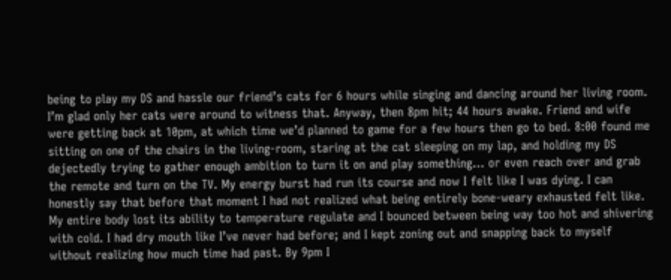being to play my DS and hassle our friend’s cats for 6 hours while singing and dancing around her living room. I’m glad only her cats were around to witness that. Anyway, then 8pm hit; 44 hours awake. Friend and wife were getting back at 10pm, at which time we’d planned to game for a few hours then go to bed. 8:00 found me sitting on one of the chairs in the living-room, staring at the cat sleeping on my lap, and holding my DS dejectedly trying to gather enough ambition to turn it on and play something… or even reach over and grab the remote and turn on the TV. My energy burst had run its course and now I felt like I was dying. I can honestly say that before that moment I had not realized what being entirely bone-weary exhausted felt like. My entire body lost its ability to temperature regulate and I bounced between being way too hot and shivering with cold. I had dry mouth like I’ve never had before; and I kept zoning out and snapping back to myself without realizing how much time had past. By 9pm I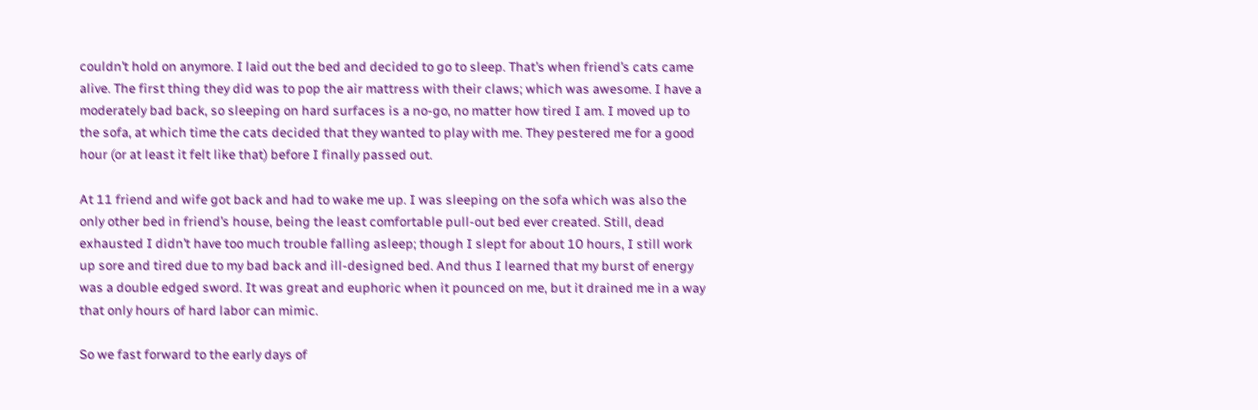couldn’t hold on anymore. I laid out the bed and decided to go to sleep. That’s when friend’s cats came alive. The first thing they did was to pop the air mattress with their claws; which was awesome. I have a moderately bad back, so sleeping on hard surfaces is a no-go, no matter how tired I am. I moved up to the sofa, at which time the cats decided that they wanted to play with me. They pestered me for a good hour (or at least it felt like that) before I finally passed out.

At 11 friend and wife got back and had to wake me up. I was sleeping on the sofa which was also the only other bed in friend’s house, being the least comfortable pull-out bed ever created. Still, dead exhausted I didn’t have too much trouble falling asleep; though I slept for about 10 hours, I still work up sore and tired due to my bad back and ill-designed bed. And thus I learned that my burst of energy was a double edged sword. It was great and euphoric when it pounced on me, but it drained me in a way that only hours of hard labor can mimic.

So we fast forward to the early days of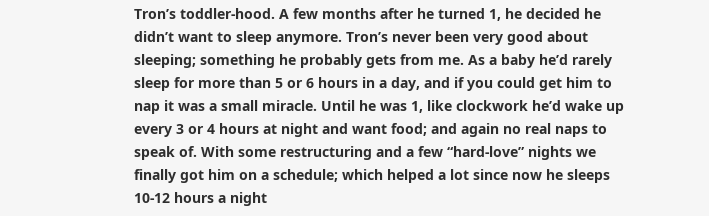Tron’s toddler-hood. A few months after he turned 1, he decided he didn’t want to sleep anymore. Tron’s never been very good about sleeping; something he probably gets from me. As a baby he’d rarely sleep for more than 5 or 6 hours in a day, and if you could get him to nap it was a small miracle. Until he was 1, like clockwork he’d wake up every 3 or 4 hours at night and want food; and again no real naps to speak of. With some restructuring and a few “hard-love” nights we finally got him on a schedule; which helped a lot since now he sleeps 10-12 hours a night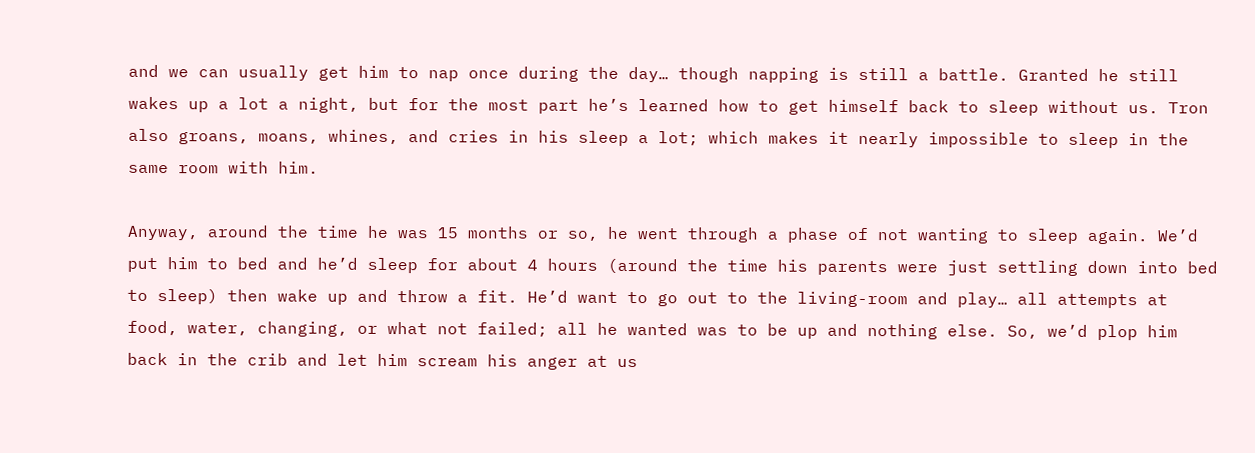and we can usually get him to nap once during the day… though napping is still a battle. Granted he still wakes up a lot a night, but for the most part he’s learned how to get himself back to sleep without us. Tron also groans, moans, whines, and cries in his sleep a lot; which makes it nearly impossible to sleep in the same room with him.

Anyway, around the time he was 15 months or so, he went through a phase of not wanting to sleep again. We’d put him to bed and he’d sleep for about 4 hours (around the time his parents were just settling down into bed to sleep) then wake up and throw a fit. He’d want to go out to the living-room and play… all attempts at food, water, changing, or what not failed; all he wanted was to be up and nothing else. So, we’d plop him back in the crib and let him scream his anger at us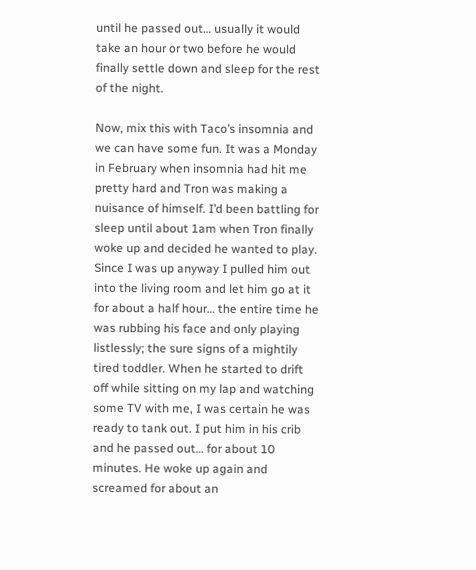until he passed out… usually it would take an hour or two before he would finally settle down and sleep for the rest of the night.

Now, mix this with Taco’s insomnia and we can have some fun. It was a Monday in February when insomnia had hit me pretty hard and Tron was making a nuisance of himself. I’d been battling for sleep until about 1am when Tron finally woke up and decided he wanted to play. Since I was up anyway I pulled him out into the living room and let him go at it for about a half hour… the entire time he was rubbing his face and only playing listlessly; the sure signs of a mightily tired toddler. When he started to drift off while sitting on my lap and watching some TV with me, I was certain he was ready to tank out. I put him in his crib and he passed out… for about 10 minutes. He woke up again and screamed for about an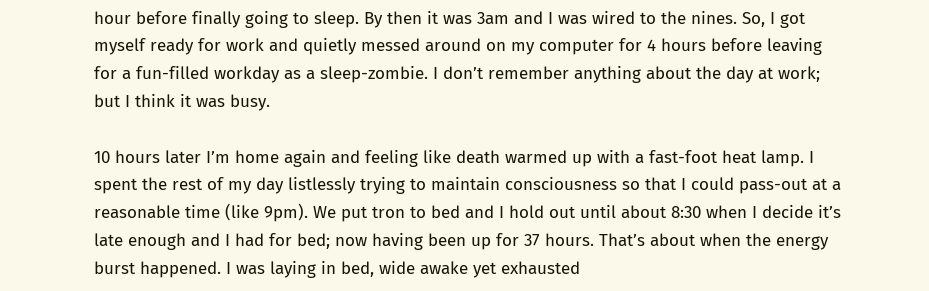hour before finally going to sleep. By then it was 3am and I was wired to the nines. So, I got myself ready for work and quietly messed around on my computer for 4 hours before leaving for a fun-filled workday as a sleep-zombie. I don’t remember anything about the day at work; but I think it was busy.

10 hours later I’m home again and feeling like death warmed up with a fast-foot heat lamp. I spent the rest of my day listlessly trying to maintain consciousness so that I could pass-out at a reasonable time (like 9pm). We put tron to bed and I hold out until about 8:30 when I decide it’s late enough and I had for bed; now having been up for 37 hours. That’s about when the energy burst happened. I was laying in bed, wide awake yet exhausted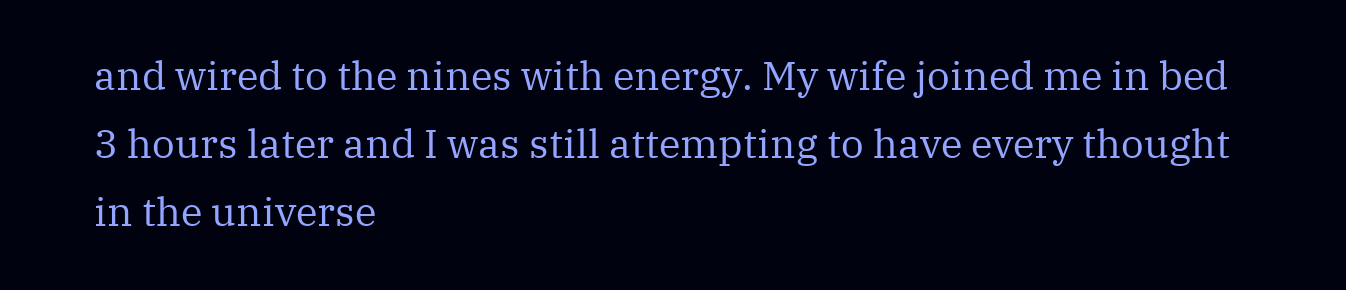and wired to the nines with energy. My wife joined me in bed 3 hours later and I was still attempting to have every thought in the universe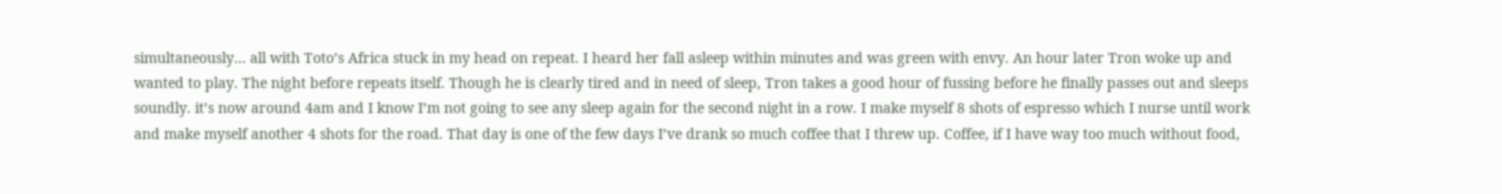simultaneously… all with Toto’s Africa stuck in my head on repeat. I heard her fall asleep within minutes and was green with envy. An hour later Tron woke up and wanted to play. The night before repeats itself. Though he is clearly tired and in need of sleep, Tron takes a good hour of fussing before he finally passes out and sleeps soundly. it’s now around 4am and I know I’m not going to see any sleep again for the second night in a row. I make myself 8 shots of espresso which I nurse until work and make myself another 4 shots for the road. That day is one of the few days I’ve drank so much coffee that I threw up. Coffee, if I have way too much without food,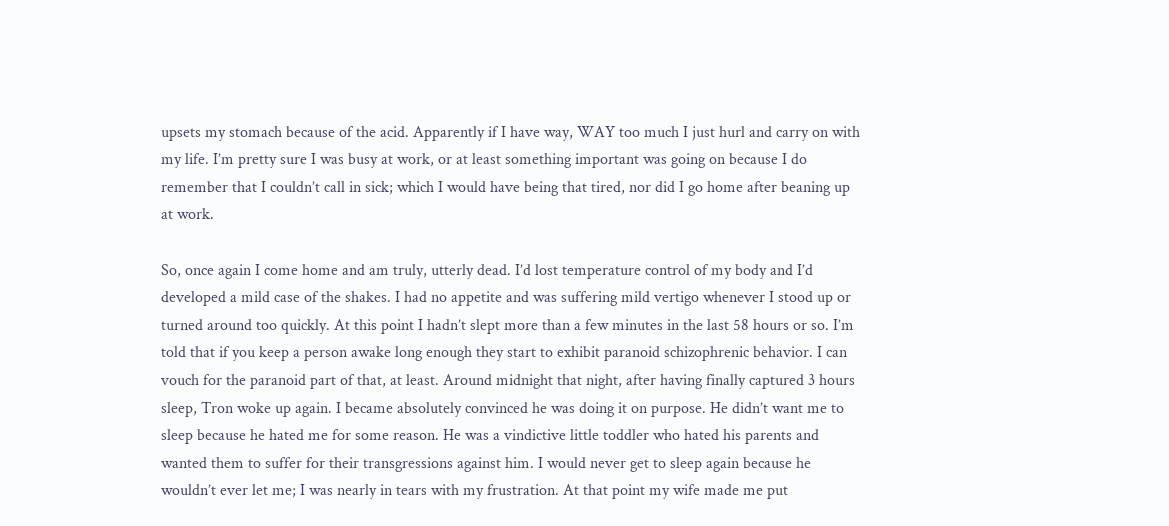upsets my stomach because of the acid. Apparently if I have way, WAY too much I just hurl and carry on with my life. I’m pretty sure I was busy at work, or at least something important was going on because I do remember that I couldn’t call in sick; which I would have being that tired, nor did I go home after beaning up at work.

So, once again I come home and am truly, utterly dead. I’d lost temperature control of my body and I’d developed a mild case of the shakes. I had no appetite and was suffering mild vertigo whenever I stood up or turned around too quickly. At this point I hadn’t slept more than a few minutes in the last 58 hours or so. I’m told that if you keep a person awake long enough they start to exhibit paranoid schizophrenic behavior. I can vouch for the paranoid part of that, at least. Around midnight that night, after having finally captured 3 hours sleep, Tron woke up again. I became absolutely convinced he was doing it on purpose. He didn’t want me to sleep because he hated me for some reason. He was a vindictive little toddler who hated his parents and wanted them to suffer for their transgressions against him. I would never get to sleep again because he wouldn’t ever let me; I was nearly in tears with my frustration. At that point my wife made me put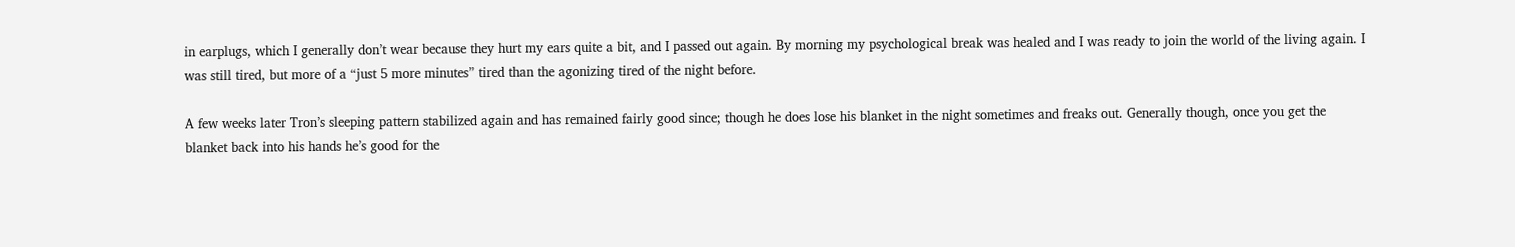in earplugs, which I generally don’t wear because they hurt my ears quite a bit, and I passed out again. By morning my psychological break was healed and I was ready to join the world of the living again. I was still tired, but more of a “just 5 more minutes” tired than the agonizing tired of the night before.

A few weeks later Tron’s sleeping pattern stabilized again and has remained fairly good since; though he does lose his blanket in the night sometimes and freaks out. Generally though, once you get the blanket back into his hands he’s good for the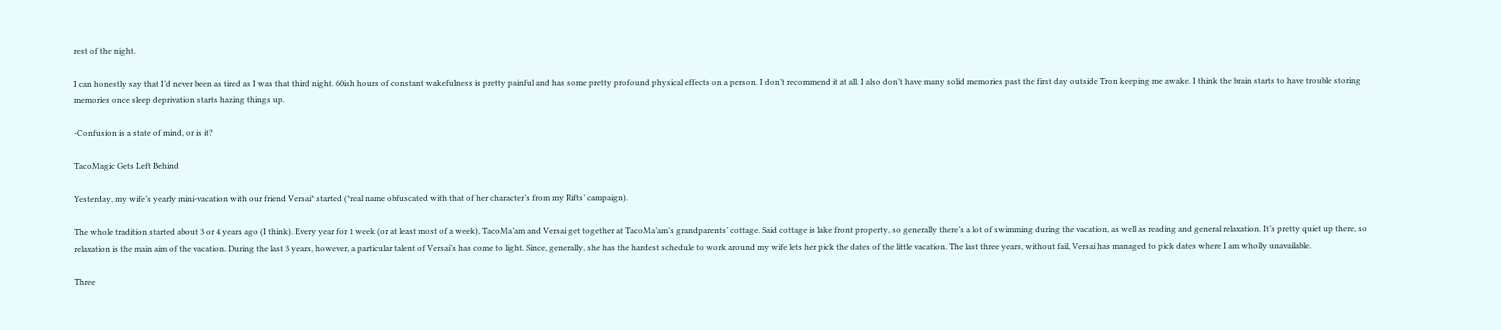rest of the night.

I can honestly say that I’d never been as tired as I was that third night. 60ish hours of constant wakefulness is pretty painful and has some pretty profound physical effects on a person. I don’t recommend it at all. I also don’t have many solid memories past the first day outside Tron keeping me awake. I think the brain starts to have trouble storing memories once sleep deprivation starts hazing things up.

-Confusion is a state of mind, or is it?

TacoMagic Gets Left Behind

Yesterday, my wife’s yearly mini-vacation with our friend Versai* started (*real name obfuscated with that of her character’s from my Rifts’ campaign).

The whole tradition started about 3 or 4 years ago (I think). Every year for 1 week (or at least most of a week), TacoMa’am and Versai get together at TacoMa’am’s grandparents’ cottage. Said cottage is lake front property, so generally there’s a lot of swimming during the vacation, as well as reading and general relaxation. It’s pretty quiet up there, so relaxation is the main aim of the vacation. During the last 3 years, however, a particular talent of Versai’s has come to light. Since, generally, she has the hardest schedule to work around my wife lets her pick the dates of the little vacation. The last three years, without fail, Versai has managed to pick dates where I am wholly unavailable.

Three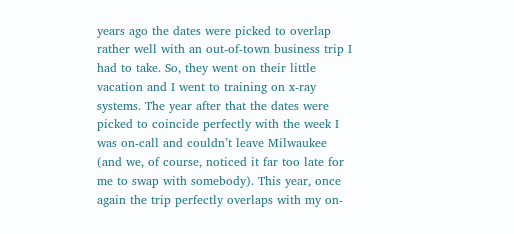years ago the dates were picked to overlap rather well with an out-of-town business trip I had to take. So, they went on their little vacation and I went to training on x-ray systems. The year after that the dates were picked to coincide perfectly with the week I was on-call and couldn’t leave Milwaukee (and we, of course, noticed it far too late for me to swap with somebody). This year, once again the trip perfectly overlaps with my on-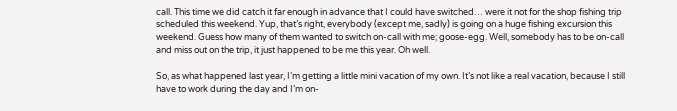call. This time we did catch it far enough in advance that I could have switched… were it not for the shop fishing trip scheduled this weekend. Yup, that’s right, everybody (except me, sadly) is going on a huge fishing excursion this weekend. Guess how many of them wanted to switch on-call with me; goose-egg. Well, somebody has to be on-call and miss out on the trip, it just happened to be me this year. Oh well.

So, as what happened last year, I’m getting a little mini vacation of my own. It’s not like a real vacation, because I still have to work during the day and I’m on-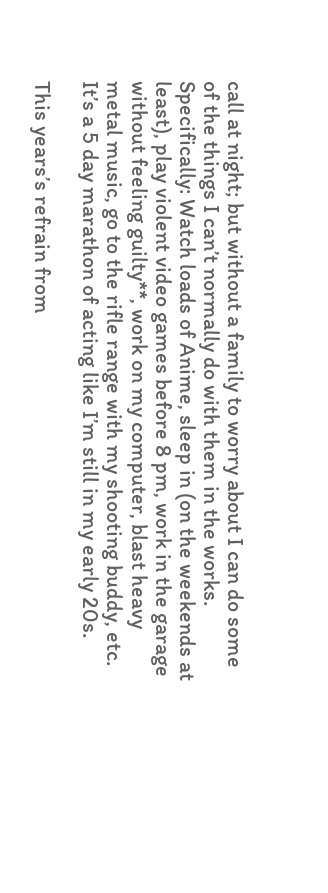call at night; but without a family to worry about I can do some of the things I can’t normally do with them in the works. Specifically: Watch loads of Anime, sleep in (on the weekends at least), play violent video games before 8 pm, work in the garage without feeling guilty**, work on my computer, blast heavy metal music, go to the rifle range with my shooting buddy, etc. It’s a 5 day marathon of acting like I’m still in my early 20s.

This years’s refrain from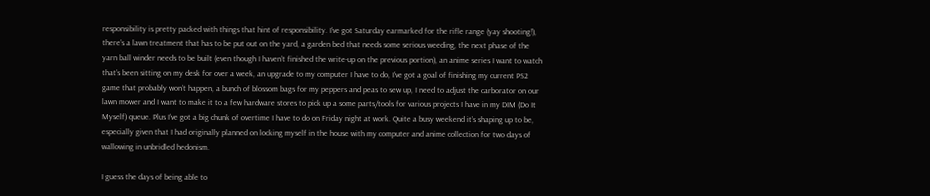responsibility is pretty packed with things that hint of responsibility. I’ve got Saturday earmarked for the rifle range (yay shooting!), there’s a lawn treatment that has to be put out on the yard, a garden bed that needs some serious weeding, the next phase of the yarn ball winder needs to be built (even though I haven’t finished the write-up on the previous portion), an anime series I want to watch that’s been sitting on my desk for over a week, an upgrade to my computer I have to do, I’ve got a goal of finishing my current PS2 game that probably won’t happen, a bunch of blossom bags for my peppers and peas to sew up, I need to adjust the carborator on our lawn mower and I want to make it to a few hardware stores to pick up a some parts/tools for various projects I have in my DIM (Do It Myself) queue. Plus I’ve got a big chunk of overtime I have to do on Friday night at work. Quite a busy weekend it’s shaping up to be, especially given that I had originally planned on locking myself in the house with my computer and anime collection for two days of wallowing in unbridled hedonism.

I guess the days of being able to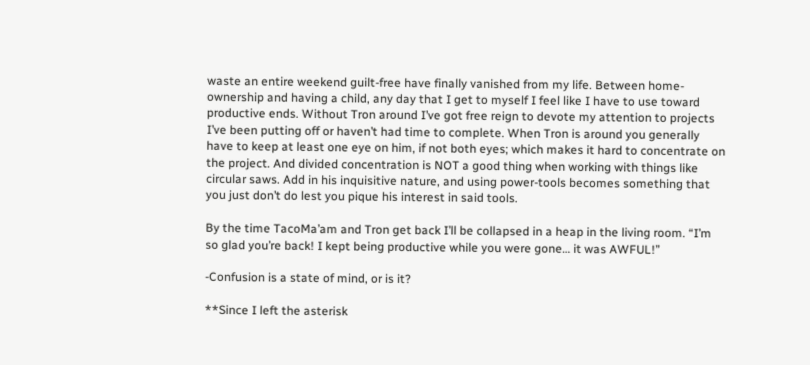waste an entire weekend guilt-free have finally vanished from my life. Between home-ownership and having a child, any day that I get to myself I feel like I have to use toward productive ends. Without Tron around I’ve got free reign to devote my attention to projects I’ve been putting off or haven’t had time to complete. When Tron is around you generally have to keep at least one eye on him, if not both eyes; which makes it hard to concentrate on the project. And divided concentration is NOT a good thing when working with things like circular saws. Add in his inquisitive nature, and using power-tools becomes something that you just don’t do lest you pique his interest in said tools.

By the time TacoMa’am and Tron get back I’ll be collapsed in a heap in the living room. “I’m so glad you’re back! I kept being productive while you were gone… it was AWFUL!”

-Confusion is a state of mind, or is it?

**Since I left the asterisk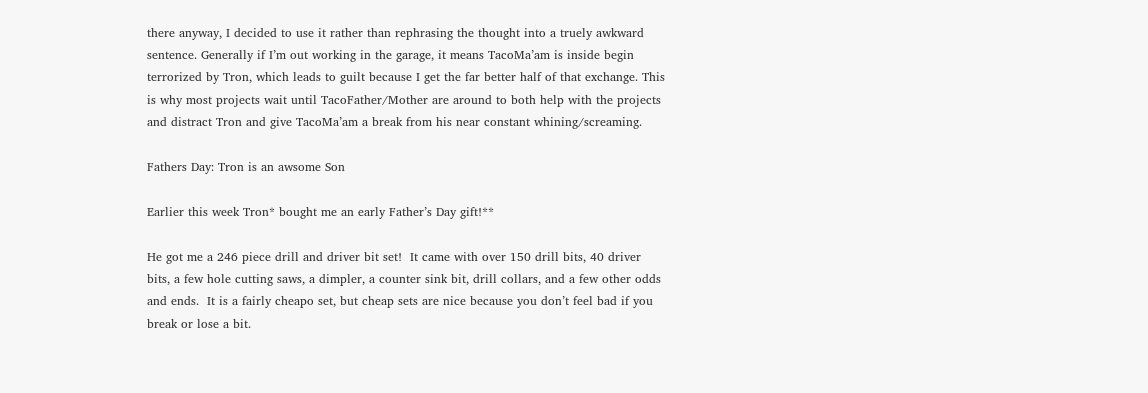there anyway, I decided to use it rather than rephrasing the thought into a truely awkward sentence. Generally if I’m out working in the garage, it means TacoMa’am is inside begin terrorized by Tron, which leads to guilt because I get the far better half of that exchange. This is why most projects wait until TacoFather/Mother are around to both help with the projects and distract Tron and give TacoMa’am a break from his near constant whining/screaming.

Fathers Day: Tron is an awsome Son

Earlier this week Tron* bought me an early Father’s Day gift!**

He got me a 246 piece drill and driver bit set!  It came with over 150 drill bits, 40 driver bits, a few hole cutting saws, a dimpler, a counter sink bit, drill collars, and a few other odds and ends.  It is a fairly cheapo set, but cheap sets are nice because you don’t feel bad if you break or lose a bit.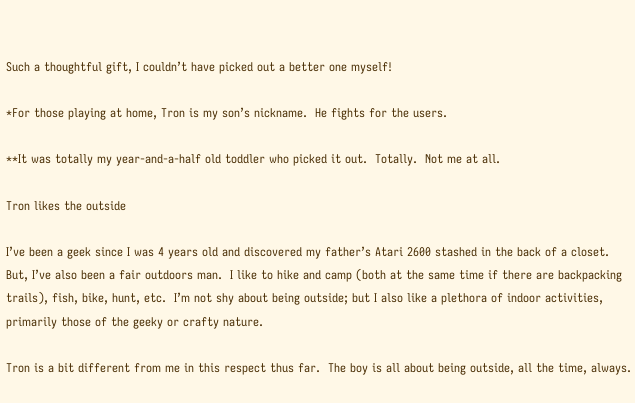Such a thoughtful gift, I couldn’t have picked out a better one myself!

*For those playing at home, Tron is my son’s nickname.  He fights for the users.

**It was totally my year-and-a-half old toddler who picked it out.  Totally.  Not me at all.

Tron likes the outside

I’ve been a geek since I was 4 years old and discovered my father’s Atari 2600 stashed in the back of a closet.  But, I’ve also been a fair outdoors man.  I like to hike and camp (both at the same time if there are backpacking trails), fish, bike, hunt, etc.  I’m not shy about being outside; but I also like a plethora of indoor activities, primarily those of the geeky or crafty nature.

Tron is a bit different from me in this respect thus far.  The boy is all about being outside, all the time, always.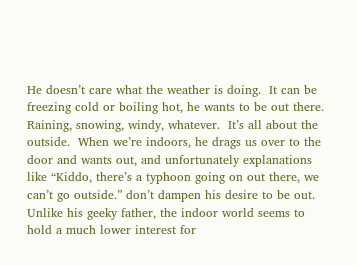He doesn’t care what the weather is doing.  It can be freezing cold or boiling hot, he wants to be out there.  Raining, snowing, windy, whatever.  It’s all about the outside.  When we’re indoors, he drags us over to the door and wants out, and unfortunately explanations like “Kiddo, there’s a typhoon going on out there, we can’t go outside.” don’t dampen his desire to be out.  Unlike his geeky father, the indoor world seems to hold a much lower interest for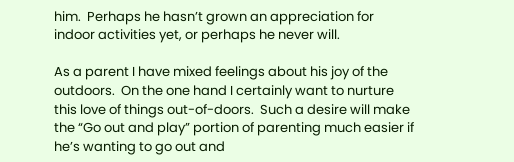him.  Perhaps he hasn’t grown an appreciation for indoor activities yet, or perhaps he never will.

As a parent I have mixed feelings about his joy of the outdoors.  On the one hand I certainly want to nurture this love of things out-of-doors.  Such a desire will make the “Go out and play” portion of parenting much easier if he’s wanting to go out and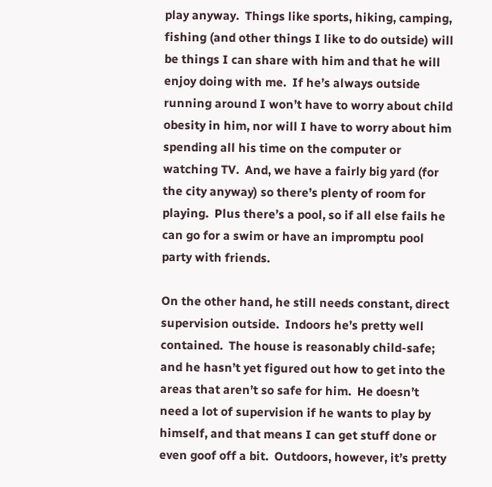play anyway.  Things like sports, hiking, camping, fishing (and other things I like to do outside) will be things I can share with him and that he will enjoy doing with me.  If he’s always outside running around I won’t have to worry about child obesity in him, nor will I have to worry about him spending all his time on the computer or watching TV.  And, we have a fairly big yard (for the city anyway) so there’s plenty of room for playing.  Plus there’s a pool, so if all else fails he can go for a swim or have an impromptu pool party with friends.

On the other hand, he still needs constant, direct supervision outside.  Indoors he’s pretty well contained.  The house is reasonably child-safe; and he hasn’t yet figured out how to get into the areas that aren’t so safe for him.  He doesn’t need a lot of supervision if he wants to play by himself, and that means I can get stuff done or even goof off a bit.  Outdoors, however, it’s pretty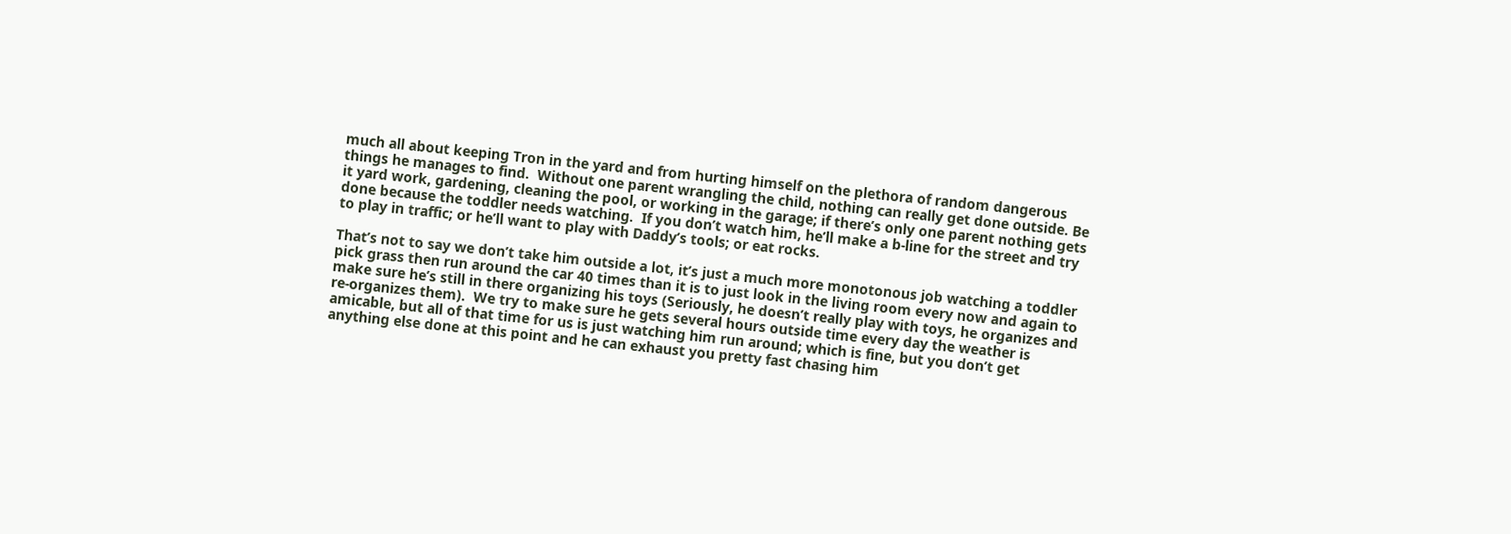much all about keeping Tron in the yard and from hurting himself on the plethora of random dangerous things he manages to find.  Without one parent wrangling the child, nothing can really get done outside. Be it yard work, gardening, cleaning the pool, or working in the garage; if there’s only one parent nothing gets done because the toddler needs watching.  If you don’t watch him, he’ll make a b-line for the street and try to play in traffic; or he’ll want to play with Daddy’s tools; or eat rocks.

That’s not to say we don’t take him outside a lot, it’s just a much more monotonous job watching a toddler pick grass then run around the car 40 times than it is to just look in the living room every now and again to make sure he’s still in there organizing his toys (Seriously, he doesn’t really play with toys, he organizes and re-organizes them).  We try to make sure he gets several hours outside time every day the weather is amicable, but all of that time for us is just watching him run around; which is fine, but you don’t get anything else done at this point and he can exhaust you pretty fast chasing him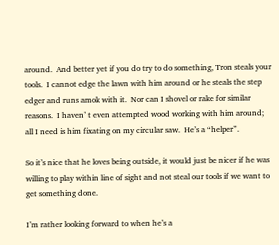around.  And better yet if you do try to do something, Tron steals your tools.  I cannot edge the lawn with him around or he steals the step edger and runs amok with it.  Nor can I shovel or rake for similar reasons.  I haven’ t even attempted wood working with him around; all I need is him fixating on my circular saw.  He’s a “helper”.

So it’s nice that he loves being outside, it would just be nicer if he was willing to play within line of sight and not steal our tools if we want to get something done.

I’m rather looking forward to when he’s a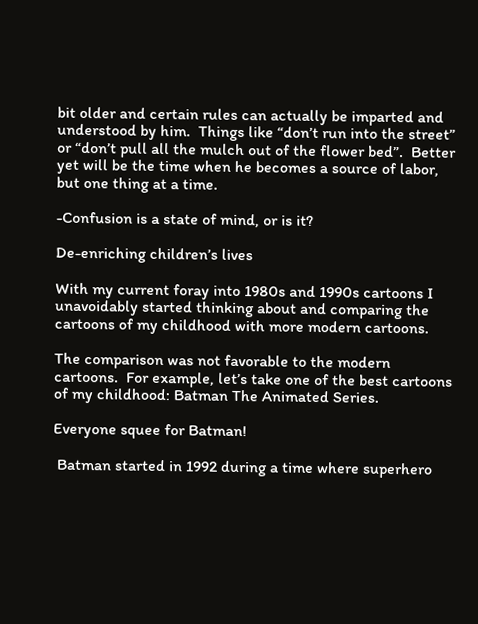bit older and certain rules can actually be imparted and understood by him.  Things like “don’t run into the street” or “don’t pull all the mulch out of the flower bed”.  Better yet will be the time when he becomes a source of labor, but one thing at a time.

-Confusion is a state of mind, or is it?

De-enriching children’s lives

With my current foray into 1980s and 1990s cartoons I unavoidably started thinking about and comparing the cartoons of my childhood with more modern cartoons.

The comparison was not favorable to the modern cartoons.  For example, let’s take one of the best cartoons of my childhood: Batman The Animated Series.

Everyone squee for Batman!

 Batman started in 1992 during a time where superhero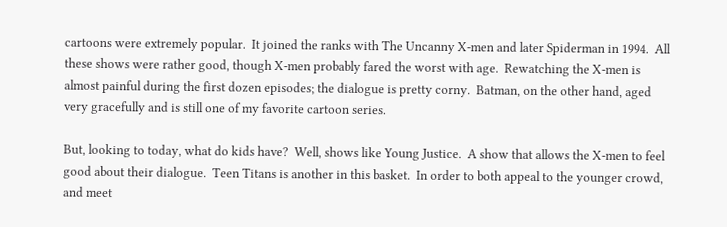cartoons were extremely popular.  It joined the ranks with The Uncanny X-men and later Spiderman in 1994.  All these shows were rather good, though X-men probably fared the worst with age.  Rewatching the X-men is almost painful during the first dozen episodes; the dialogue is pretty corny.  Batman, on the other hand, aged very gracefully and is still one of my favorite cartoon series.

But, looking to today, what do kids have?  Well, shows like Young Justice.  A show that allows the X-men to feel good about their dialogue.  Teen Titans is another in this basket.  In order to both appeal to the younger crowd, and meet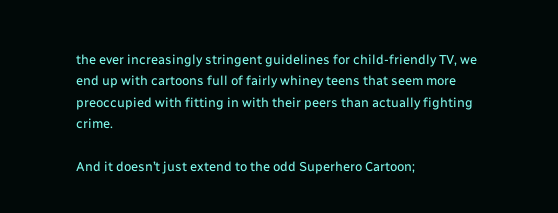the ever increasingly stringent guidelines for child-friendly TV, we end up with cartoons full of fairly whiney teens that seem more preoccupied with fitting in with their peers than actually fighting crime.

And it doesn’t just extend to the odd Superhero Cartoon;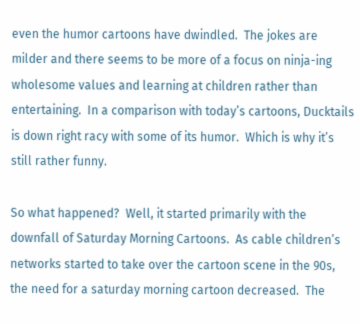even the humor cartoons have dwindled.  The jokes are milder and there seems to be more of a focus on ninja-ing wholesome values and learning at children rather than entertaining.  In a comparison with today’s cartoons, Ducktails is down right racy with some of its humor.  Which is why it’s still rather funny.

So what happened?  Well, it started primarily with the downfall of Saturday Morning Cartoons.  As cable children’s networks started to take over the cartoon scene in the 90s, the need for a saturday morning cartoon decreased.  The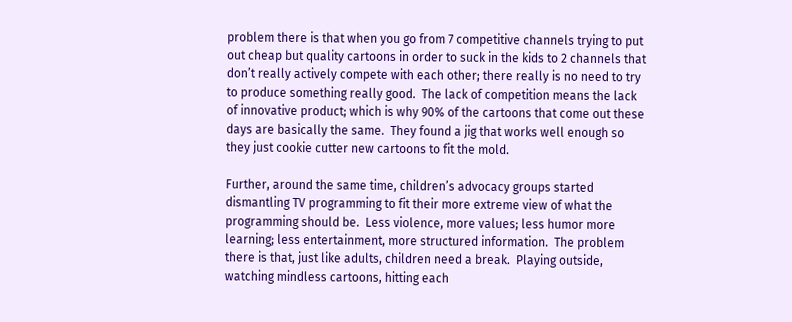problem there is that when you go from 7 competitive channels trying to put out cheap but quality cartoons in order to suck in the kids to 2 channels that don’t really actively compete with each other; there really is no need to try to produce something really good.  The lack of competition means the lack of innovative product; which is why 90% of the cartoons that come out these days are basically the same.  They found a jig that works well enough so they just cookie cutter new cartoons to fit the mold.

Further, around the same time, children’s advocacy groups started dismantling TV programming to fit their more extreme view of what the programming should be.  Less violence, more values; less humor more learning; less entertainment, more structured information.  The problem there is that, just like adults, children need a break.  Playing outside, watching mindless cartoons, hitting each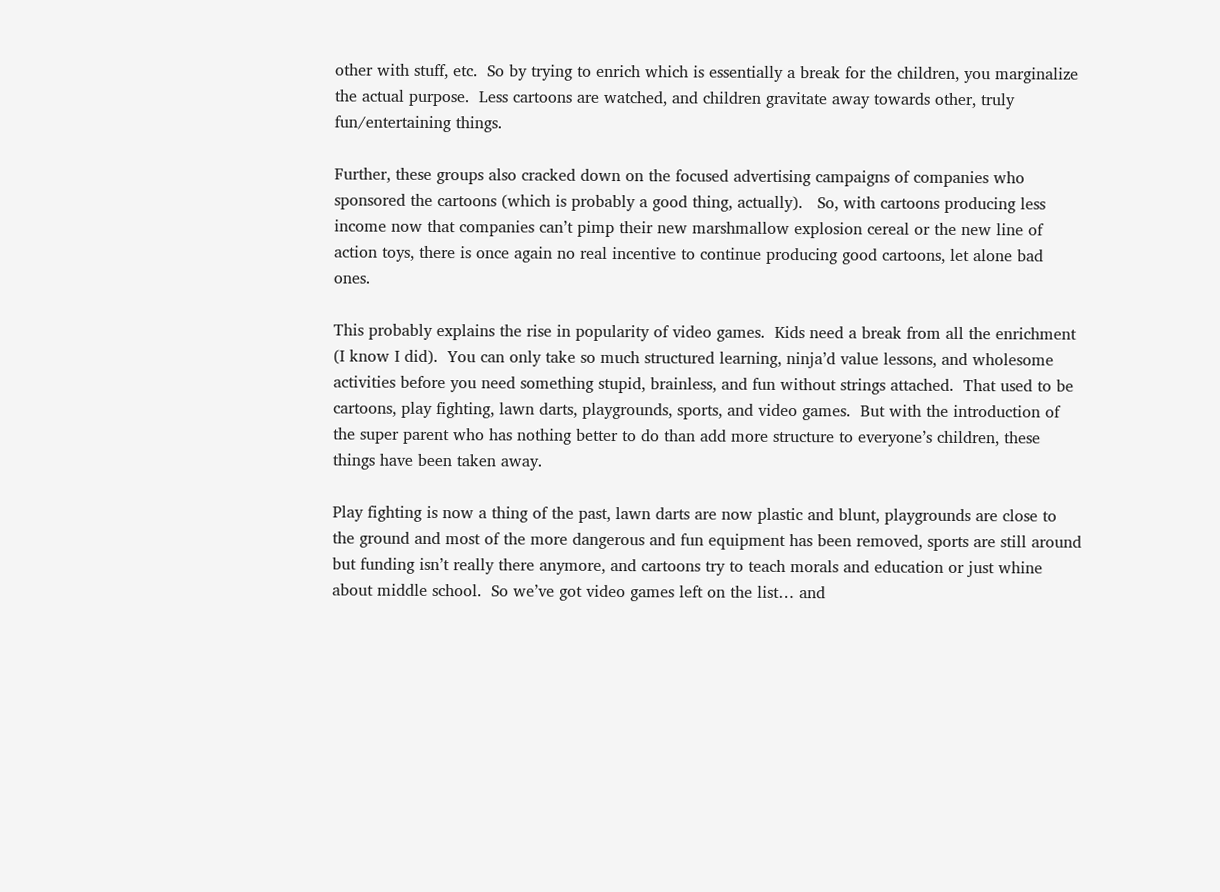other with stuff, etc.  So by trying to enrich which is essentially a break for the children, you marginalize the actual purpose.  Less cartoons are watched, and children gravitate away towards other, truly fun/entertaining things.

Further, these groups also cracked down on the focused advertising campaigns of companies who sponsored the cartoons (which is probably a good thing, actually).   So, with cartoons producing less income now that companies can’t pimp their new marshmallow explosion cereal or the new line of action toys, there is once again no real incentive to continue producing good cartoons, let alone bad ones.

This probably explains the rise in popularity of video games.  Kids need a break from all the enrichment (I know I did).  You can only take so much structured learning, ninja’d value lessons, and wholesome activities before you need something stupid, brainless, and fun without strings attached.  That used to be cartoons, play fighting, lawn darts, playgrounds, sports, and video games.  But with the introduction of the super parent who has nothing better to do than add more structure to everyone’s children, these things have been taken away.

Play fighting is now a thing of the past, lawn darts are now plastic and blunt, playgrounds are close to the ground and most of the more dangerous and fun equipment has been removed, sports are still around but funding isn’t really there anymore, and cartoons try to teach morals and education or just whine about middle school.  So we’ve got video games left on the list… and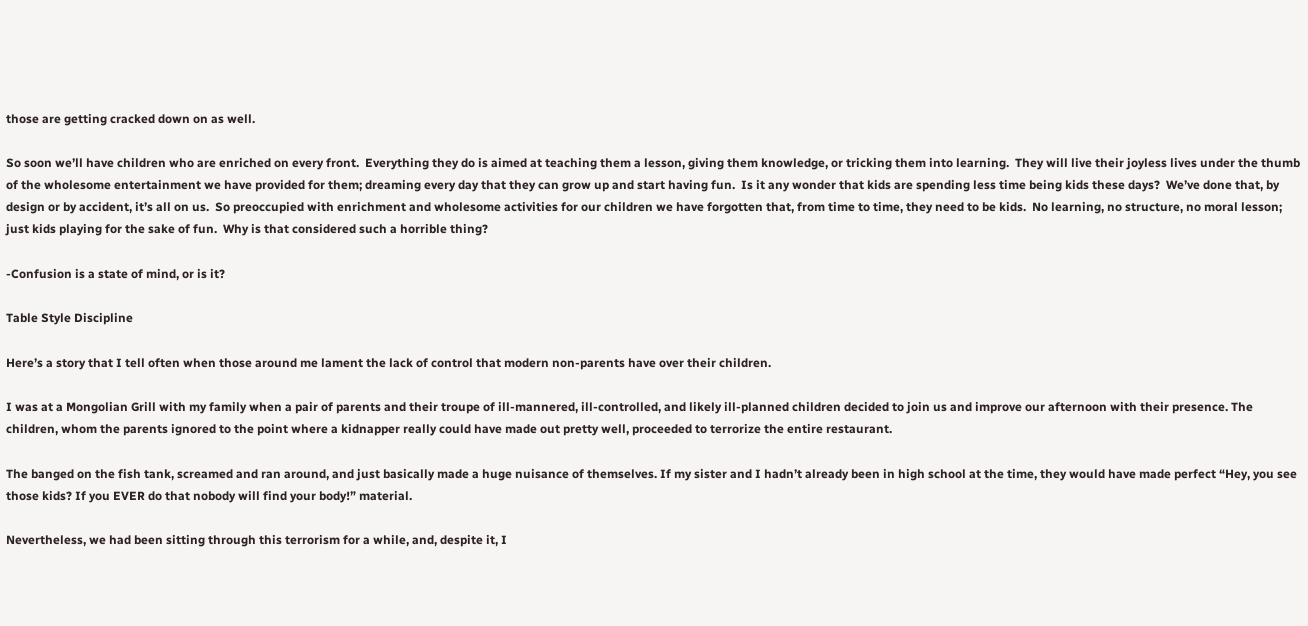those are getting cracked down on as well.

So soon we’ll have children who are enriched on every front.  Everything they do is aimed at teaching them a lesson, giving them knowledge, or tricking them into learning.  They will live their joyless lives under the thumb of the wholesome entertainment we have provided for them; dreaming every day that they can grow up and start having fun.  Is it any wonder that kids are spending less time being kids these days?  We’ve done that, by design or by accident, it’s all on us.  So preoccupied with enrichment and wholesome activities for our children we have forgotten that, from time to time, they need to be kids.  No learning, no structure, no moral lesson; just kids playing for the sake of fun.  Why is that considered such a horrible thing?

-Confusion is a state of mind, or is it?

Table Style Discipline

Here’s a story that I tell often when those around me lament the lack of control that modern non-parents have over their children.

I was at a Mongolian Grill with my family when a pair of parents and their troupe of ill-mannered, ill-controlled, and likely ill-planned children decided to join us and improve our afternoon with their presence. The children, whom the parents ignored to the point where a kidnapper really could have made out pretty well, proceeded to terrorize the entire restaurant.

The banged on the fish tank, screamed and ran around, and just basically made a huge nuisance of themselves. If my sister and I hadn’t already been in high school at the time, they would have made perfect “Hey, you see those kids? If you EVER do that nobody will find your body!” material.

Nevertheless, we had been sitting through this terrorism for a while, and, despite it, I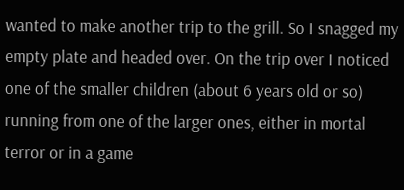wanted to make another trip to the grill. So I snagged my empty plate and headed over. On the trip over I noticed one of the smaller children (about 6 years old or so) running from one of the larger ones, either in mortal terror or in a game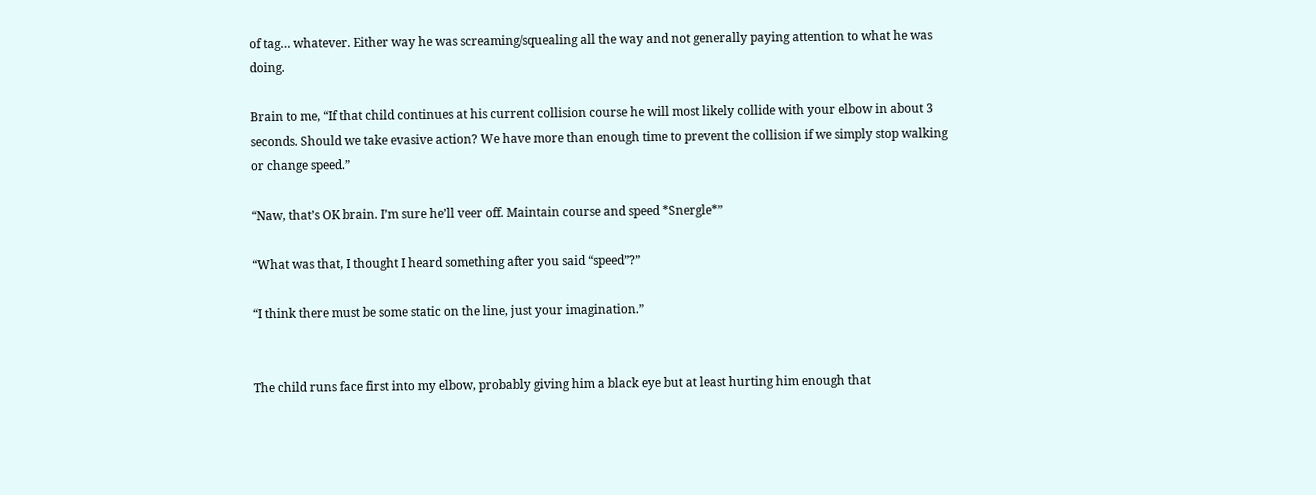of tag… whatever. Either way he was screaming/squealing all the way and not generally paying attention to what he was doing.

Brain to me, “If that child continues at his current collision course he will most likely collide with your elbow in about 3 seconds. Should we take evasive action? We have more than enough time to prevent the collision if we simply stop walking or change speed.”

“Naw, that’s OK brain. I’m sure he’ll veer off. Maintain course and speed *Snergle*”

“What was that, I thought I heard something after you said “speed”?”

“I think there must be some static on the line, just your imagination.”


The child runs face first into my elbow, probably giving him a black eye but at least hurting him enough that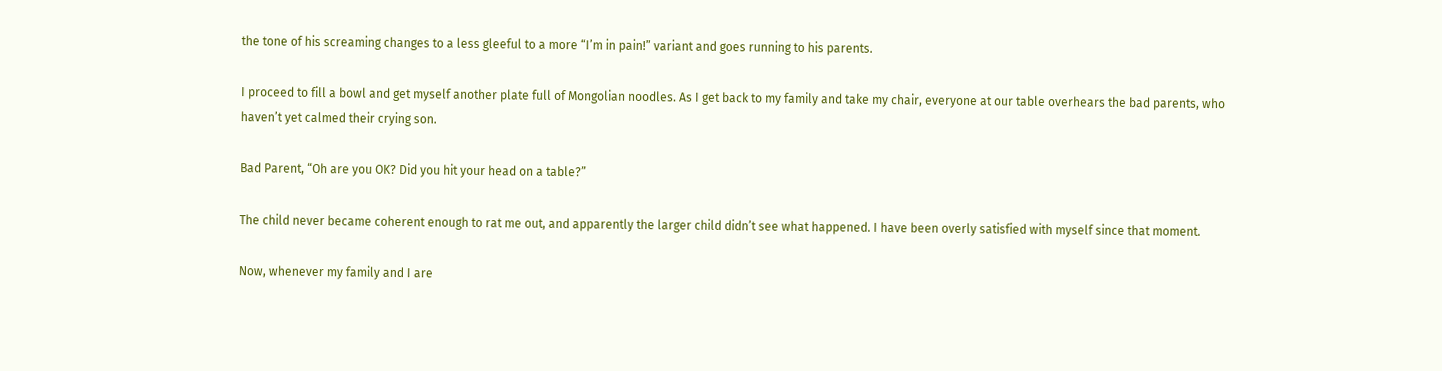the tone of his screaming changes to a less gleeful to a more “I’m in pain!” variant and goes running to his parents.

I proceed to fill a bowl and get myself another plate full of Mongolian noodles. As I get back to my family and take my chair, everyone at our table overhears the bad parents, who haven’t yet calmed their crying son.

Bad Parent, “Oh are you OK? Did you hit your head on a table?”

The child never became coherent enough to rat me out, and apparently the larger child didn’t see what happened. I have been overly satisfied with myself since that moment.

Now, whenever my family and I are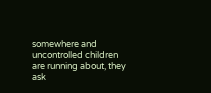somewhere and uncontrolled children are running about, they ask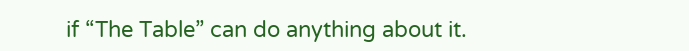if “The Table” can do anything about it.